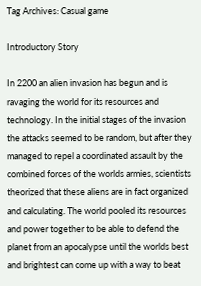Tag Archives: Casual game

Introductory Story

In 2200 an alien invasion has begun and is ravaging the world for its resources and technology. In the initial stages of the invasion the attacks seemed to be random, but after they managed to repel a coordinated assault by the combined forces of the worlds armies, scientists theorized that these aliens are in fact organized and calculating. The world pooled its resources and power together to be able to defend the planet from an apocalypse until the worlds best and brightest can come up with a way to beat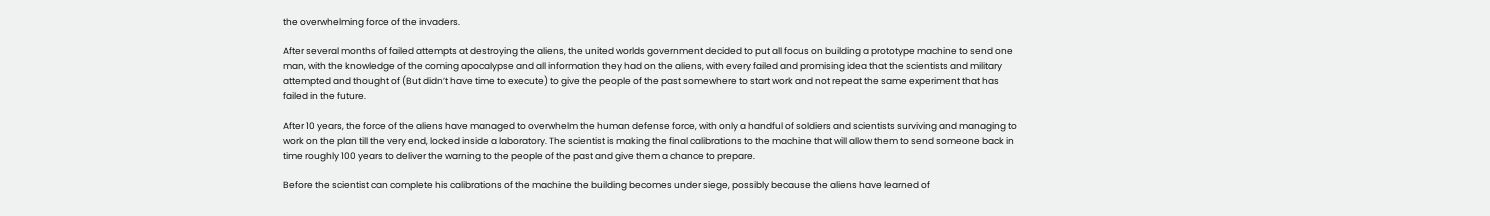the overwhelming force of the invaders.

After several months of failed attempts at destroying the aliens, the united worlds government decided to put all focus on building a prototype machine to send one man, with the knowledge of the coming apocalypse and all information they had on the aliens, with every failed and promising idea that the scientists and military attempted and thought of (But didn’t have time to execute) to give the people of the past somewhere to start work and not repeat the same experiment that has failed in the future.

After 10 years, the force of the aliens have managed to overwhelm the human defense force, with only a handful of soldiers and scientists surviving and managing to work on the plan till the very end, locked inside a laboratory. The scientist is making the final calibrations to the machine that will allow them to send someone back in time roughly 100 years to deliver the warning to the people of the past and give them a chance to prepare.

Before the scientist can complete his calibrations of the machine the building becomes under siege, possibly because the aliens have learned of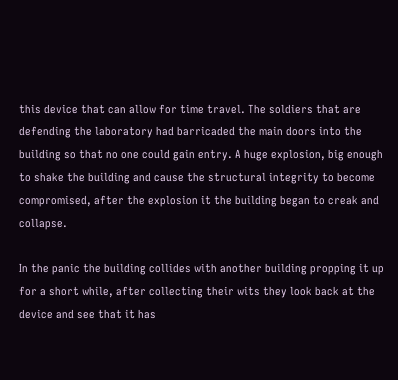this device that can allow for time travel. The soldiers that are defending the laboratory had barricaded the main doors into the building so that no one could gain entry. A huge explosion, big enough to shake the building and cause the structural integrity to become compromised, after the explosion it the building began to creak and collapse.

In the panic the building collides with another building propping it up for a short while, after collecting their wits they look back at the device and see that it has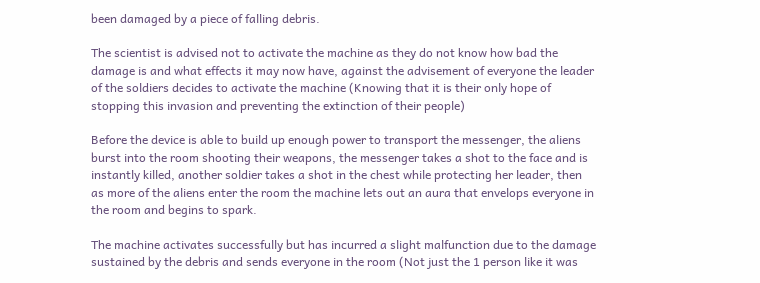been damaged by a piece of falling debris.

The scientist is advised not to activate the machine as they do not know how bad the damage is and what effects it may now have, against the advisement of everyone the leader of the soldiers decides to activate the machine (Knowing that it is their only hope of stopping this invasion and preventing the extinction of their people)

Before the device is able to build up enough power to transport the messenger, the aliens burst into the room shooting their weapons, the messenger takes a shot to the face and is instantly killed, another soldier takes a shot in the chest while protecting her leader, then as more of the aliens enter the room the machine lets out an aura that envelops everyone in the room and begins to spark.

The machine activates successfully but has incurred a slight malfunction due to the damage sustained by the debris and sends everyone in the room (Not just the 1 person like it was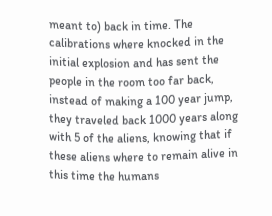meant to) back in time. The calibrations where knocked in the initial explosion and has sent the people in the room too far back, instead of making a 100 year jump, they traveled back 1000 years along with 5 of the aliens, knowing that if these aliens where to remain alive in this time the humans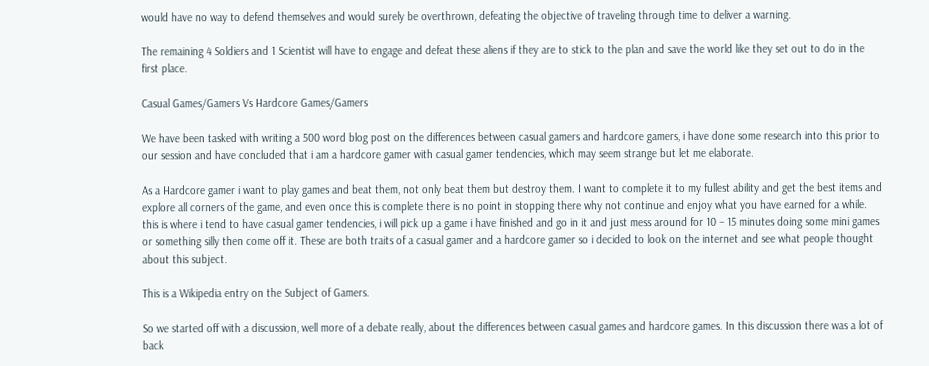would have no way to defend themselves and would surely be overthrown, defeating the objective of traveling through time to deliver a warning.

The remaining 4 Soldiers and 1 Scientist will have to engage and defeat these aliens if they are to stick to the plan and save the world like they set out to do in the first place.

Casual Games/Gamers Vs Hardcore Games/Gamers

We have been tasked with writing a 500 word blog post on the differences between casual gamers and hardcore gamers, i have done some research into this prior to our session and have concluded that i am a hardcore gamer with casual gamer tendencies, which may seem strange but let me elaborate.

As a Hardcore gamer i want to play games and beat them, not only beat them but destroy them. I want to complete it to my fullest ability and get the best items and explore all corners of the game, and even once this is complete there is no point in stopping there why not continue and enjoy what you have earned for a while. this is where i tend to have casual gamer tendencies, i will pick up a game i have finished and go in it and just mess around for 10 – 15 minutes doing some mini games or something silly then come off it. These are both traits of a casual gamer and a hardcore gamer so i decided to look on the internet and see what people thought about this subject.

This is a Wikipedia entry on the Subject of Gamers.

So we started off with a discussion, well more of a debate really, about the differences between casual games and hardcore games. In this discussion there was a lot of back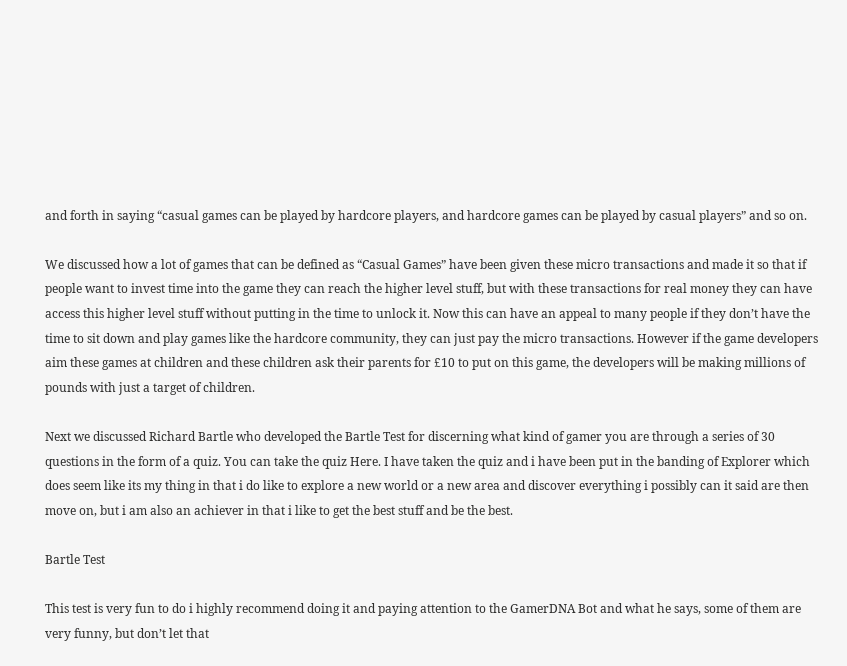and forth in saying “casual games can be played by hardcore players, and hardcore games can be played by casual players” and so on.

We discussed how a lot of games that can be defined as “Casual Games” have been given these micro transactions and made it so that if people want to invest time into the game they can reach the higher level stuff, but with these transactions for real money they can have access this higher level stuff without putting in the time to unlock it. Now this can have an appeal to many people if they don’t have the time to sit down and play games like the hardcore community, they can just pay the micro transactions. However if the game developers aim these games at children and these children ask their parents for £10 to put on this game, the developers will be making millions of pounds with just a target of children.

Next we discussed Richard Bartle who developed the Bartle Test for discerning what kind of gamer you are through a series of 30 questions in the form of a quiz. You can take the quiz Here. I have taken the quiz and i have been put in the banding of Explorer which does seem like its my thing in that i do like to explore a new world or a new area and discover everything i possibly can it said are then move on, but i am also an achiever in that i like to get the best stuff and be the best.

Bartle Test

This test is very fun to do i highly recommend doing it and paying attention to the GamerDNA Bot and what he says, some of them are very funny, but don’t let that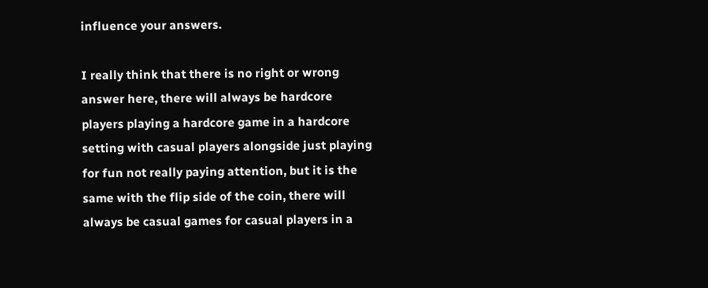influence your answers.

I really think that there is no right or wrong answer here, there will always be hardcore players playing a hardcore game in a hardcore setting with casual players alongside just playing for fun not really paying attention, but it is the same with the flip side of the coin, there will always be casual games for casual players in a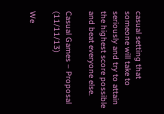casual setting that someone will take to seriously and try to attain the highest score possible and beat everyone else.

Casual Games – Proposal (11/11/13)

We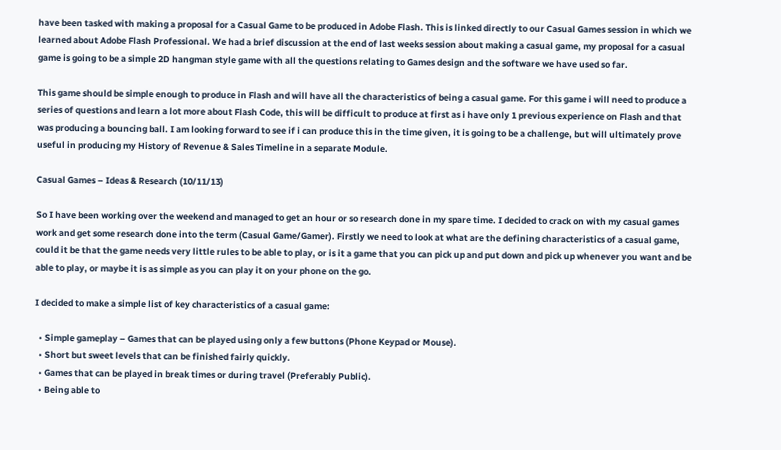have been tasked with making a proposal for a Casual Game to be produced in Adobe Flash. This is linked directly to our Casual Games session in which we learned about Adobe Flash Professional. We had a brief discussion at the end of last weeks session about making a casual game, my proposal for a casual game is going to be a simple 2D hangman style game with all the questions relating to Games design and the software we have used so far.

This game should be simple enough to produce in Flash and will have all the characteristics of being a casual game. For this game i will need to produce a series of questions and learn a lot more about Flash Code, this will be difficult to produce at first as i have only 1 previous experience on Flash and that was producing a bouncing ball. I am looking forward to see if i can produce this in the time given, it is going to be a challenge, but will ultimately prove useful in producing my History of Revenue & Sales Timeline in a separate Module.

Casual Games – Ideas & Research (10/11/13)

So I have been working over the weekend and managed to get an hour or so research done in my spare time. I decided to crack on with my casual games work and get some research done into the term (Casual Game/Gamer). Firstly we need to look at what are the defining characteristics of a casual game, could it be that the game needs very little rules to be able to play, or is it a game that you can pick up and put down and pick up whenever you want and be able to play, or maybe it is as simple as you can play it on your phone on the go.

I decided to make a simple list of key characteristics of a casual game:

  • Simple gameplay – Games that can be played using only a few buttons (Phone Keypad or Mouse).
  • Short but sweet levels that can be finished fairly quickly.
  • Games that can be played in break times or during travel (Preferably Public).
  • Being able to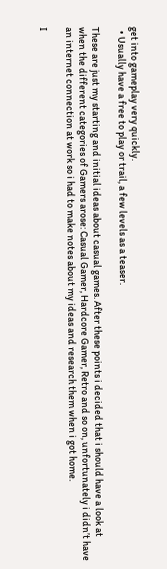get into gameplay very quickly.
  • Usually have a free to play or trail, a few levels as a teaser.

These are just my starting and initial ideas about casual games. After these points i decided that i should have a look at when the different categories of Gamers arose: Casual Gamer, Hardcore Gamer, Retro and so on, unfortunately i didn’t have an internet connection at work so i had to make notes about my ideas and research them when i got home.

I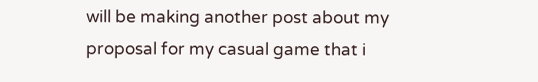will be making another post about my proposal for my casual game that i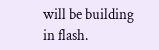will be building in flash.